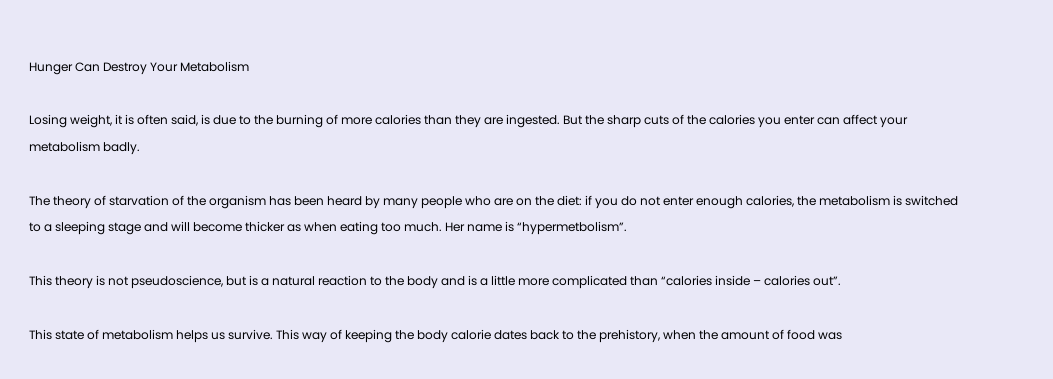Hunger Can Destroy Your Metabolism

Losing weight, it is often said, is due to the burning of more calories than they are ingested. But the sharp cuts of the calories you enter can affect your metabolism badly.

The theory of starvation of the organism has been heard by many people who are on the diet: if you do not enter enough calories, the metabolism is switched to a sleeping stage and will become thicker as when eating too much. Her name is “hypermetbolism”.

This theory is not pseudoscience, but is a natural reaction to the body and is a little more complicated than “calories inside – calories out”.

This state of metabolism helps us survive. This way of keeping the body calorie dates back to the prehistory, when the amount of food was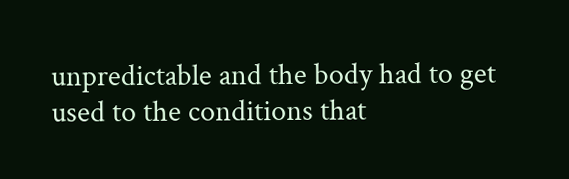unpredictable and the body had to get used to the conditions that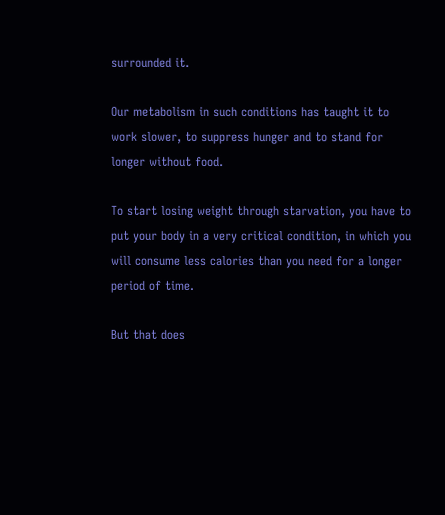surrounded it.

Our metabolism in such conditions has taught it to work slower, to suppress hunger and to stand for longer without food.

To start losing weight through starvation, you have to put your body in a very critical condition, in which you will consume less calories than you need for a longer period of time.

But that does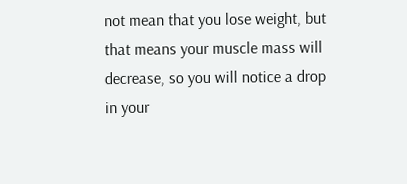not mean that you lose weight, but that means your muscle mass will decrease, so you will notice a drop in your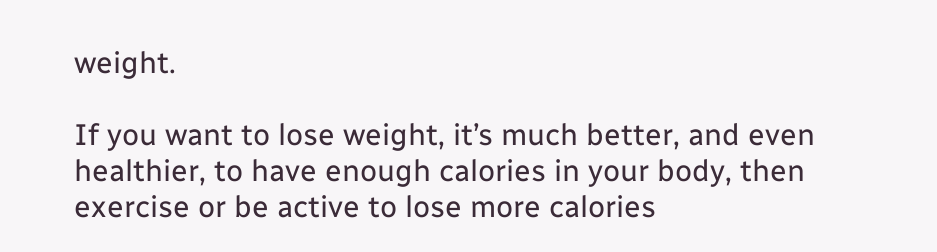weight.

If you want to lose weight, it’s much better, and even healthier, to have enough calories in your body, then exercise or be active to lose more calories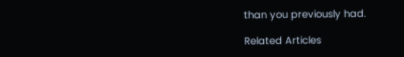than you previously had.

Related Articles